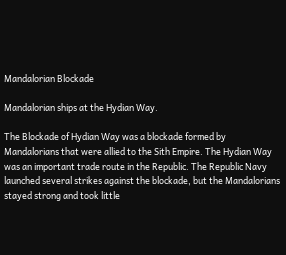Mandalorian Blockade

Mandalorian ships at the Hydian Way.

The Blockade of Hydian Way was a blockade formed by Mandalorians that were allied to the Sith Empire. The Hydian Way was an important trade route in the Republic. The Republic Navy launched several strikes against the blockade, but the Mandalorians stayed strong and took little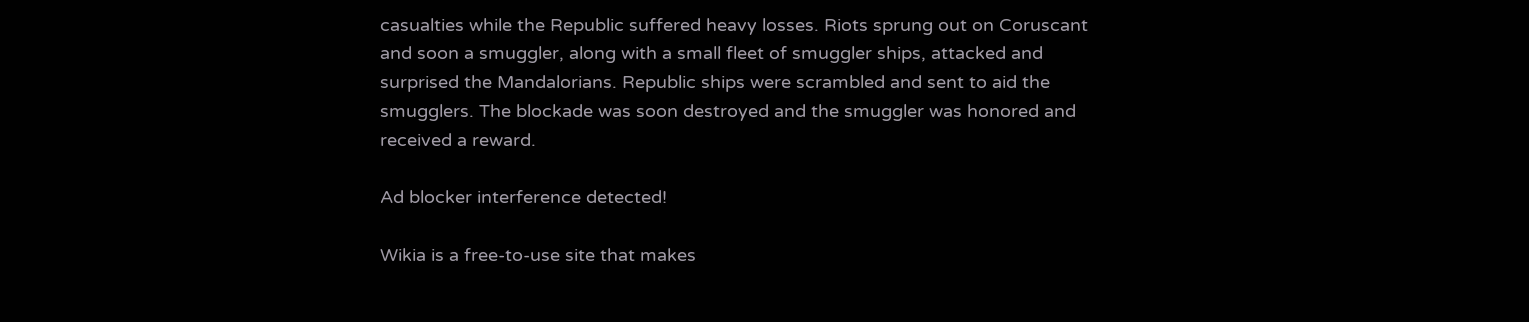casualties while the Republic suffered heavy losses. Riots sprung out on Coruscant and soon a smuggler, along with a small fleet of smuggler ships, attacked and surprised the Mandalorians. Republic ships were scrambled and sent to aid the smugglers. The blockade was soon destroyed and the smuggler was honored and received a reward.

Ad blocker interference detected!

Wikia is a free-to-use site that makes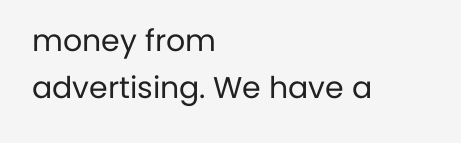money from advertising. We have a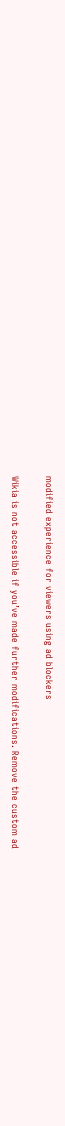modified experience for viewers using ad blockers

Wikia is not accessible if you’ve made further modifications. Remove the custom ad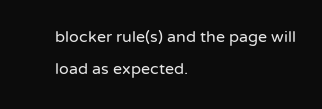blocker rule(s) and the page will load as expected.